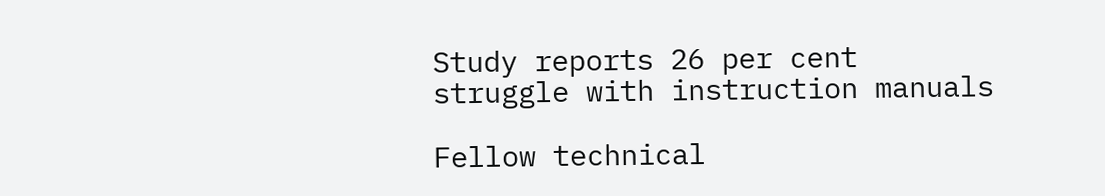Study reports 26 per cent struggle with instruction manuals

Fellow technical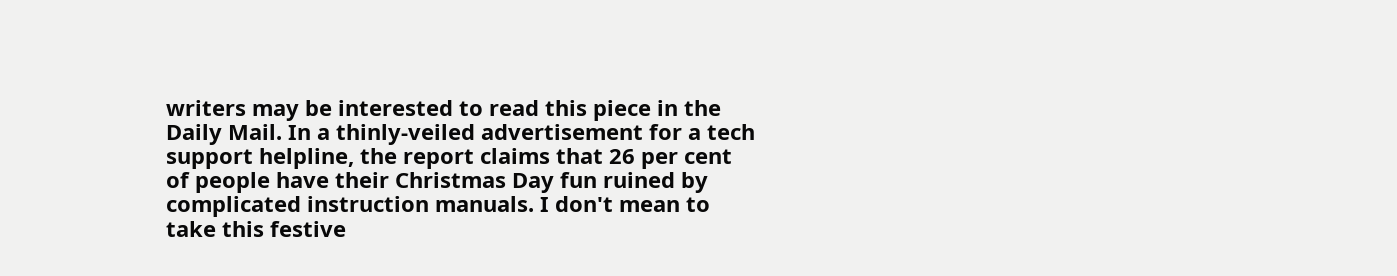writers may be interested to read this piece in the Daily Mail. In a thinly-veiled advertisement for a tech support helpline, the report claims that 26 per cent of people have their Christmas Day fun ruined by complicated instruction manuals. I don't mean to take this festive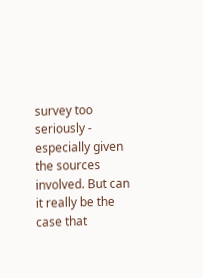survey too seriously - especially given the sources involved. But can it really be the case that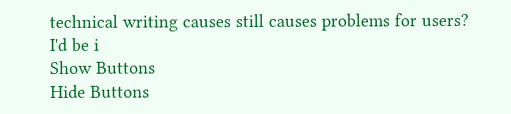technical writing causes still causes problems for users? I'd be i
Show Buttons
Hide Buttons